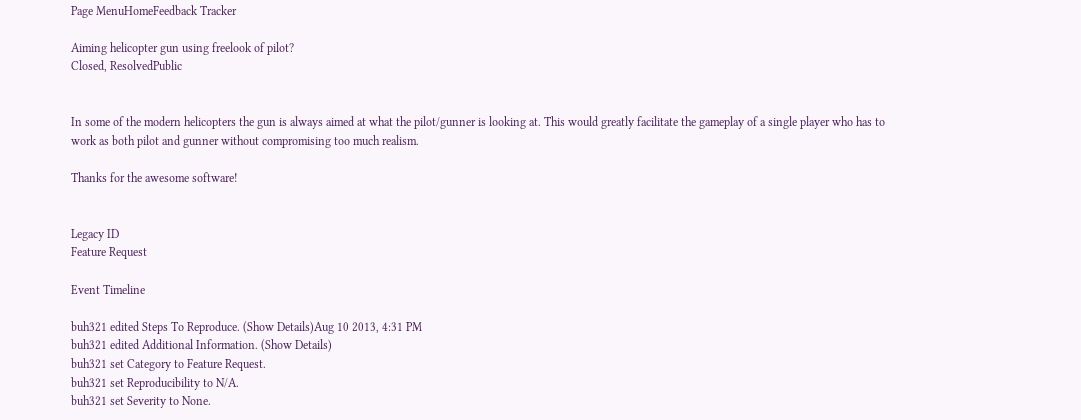Page MenuHomeFeedback Tracker

Aiming helicopter gun using freelook of pilot?
Closed, ResolvedPublic


In some of the modern helicopters the gun is always aimed at what the pilot/gunner is looking at. This would greatly facilitate the gameplay of a single player who has to work as both pilot and gunner without compromising too much realism.

Thanks for the awesome software!


Legacy ID
Feature Request

Event Timeline

buh321 edited Steps To Reproduce. (Show Details)Aug 10 2013, 4:31 PM
buh321 edited Additional Information. (Show Details)
buh321 set Category to Feature Request.
buh321 set Reproducibility to N/A.
buh321 set Severity to None.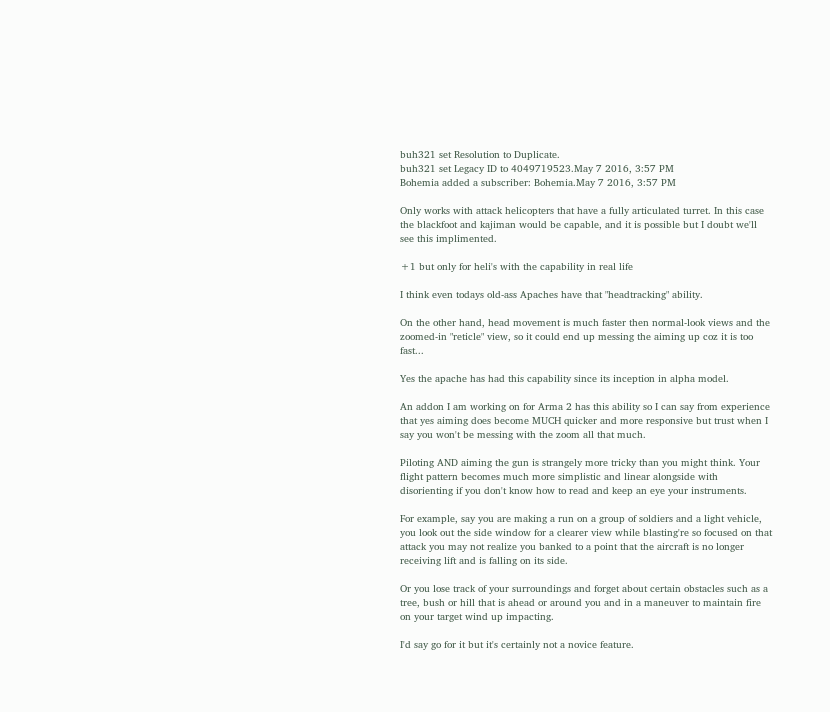buh321 set Resolution to Duplicate.
buh321 set Legacy ID to 4049719523.May 7 2016, 3:57 PM
Bohemia added a subscriber: Bohemia.May 7 2016, 3:57 PM

Only works with attack helicopters that have a fully articulated turret. In this case the blackfoot and kajiman would be capable, and it is possible but I doubt we'll see this implimented.

+1 but only for heli's with the capability in real life

I think even todays old-ass Apaches have that "headtracking" ability.

On the other hand, head movement is much faster then normal-look views and the zoomed-in "reticle" view, so it could end up messing the aiming up coz it is too fast...

Yes the apache has had this capability since its inception in alpha model.

An addon I am working on for Arma 2 has this ability so I can say from experience that yes aiming does become MUCH quicker and more responsive but trust when I say you won't be messing with the zoom all that much.

Piloting AND aiming the gun is strangely more tricky than you might think. Your flight pattern becomes much more simplistic and linear alongside with disorienting if you don't know how to read and keep an eye your instruments.

For example, say you are making a run on a group of soldiers and a light vehicle, you look out the side window for a clearer view while blasting're so focused on that attack you may not realize you banked to a point that the aircraft is no longer receiving lift and is falling on its side.

Or you lose track of your surroundings and forget about certain obstacles such as a tree, bush or hill that is ahead or around you and in a maneuver to maintain fire on your target wind up impacting.

I'd say go for it but it's certainly not a novice feature.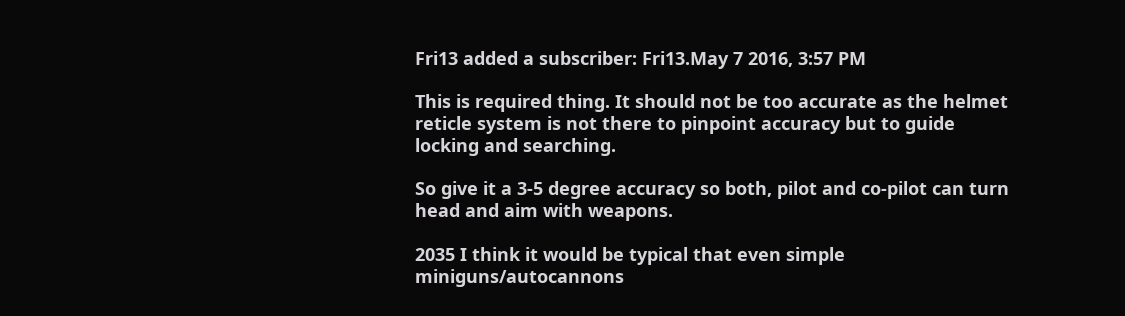Fri13 added a subscriber: Fri13.May 7 2016, 3:57 PM

This is required thing. It should not be too accurate as the helmet reticle system is not there to pinpoint accuracy but to guide locking and searching.

So give it a 3-5 degree accuracy so both, pilot and co-pilot can turn head and aim with weapons.

2035 I think it would be typical that even simple miniguns/autocannons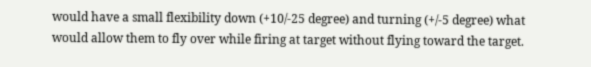would have a small flexibility down (+10/-25 degree) and turning (+/-5 degree) what would allow them to fly over while firing at target without flying toward the target.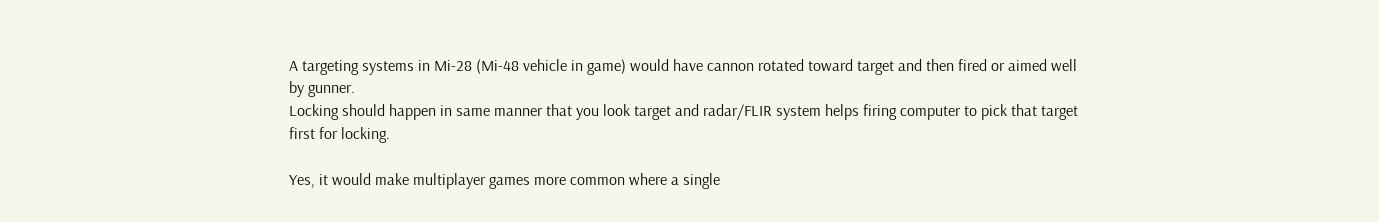A targeting systems in Mi-28 (Mi-48 vehicle in game) would have cannon rotated toward target and then fired or aimed well by gunner.
Locking should happen in same manner that you look target and radar/FLIR system helps firing computer to pick that target first for locking.

Yes, it would make multiplayer games more common where a single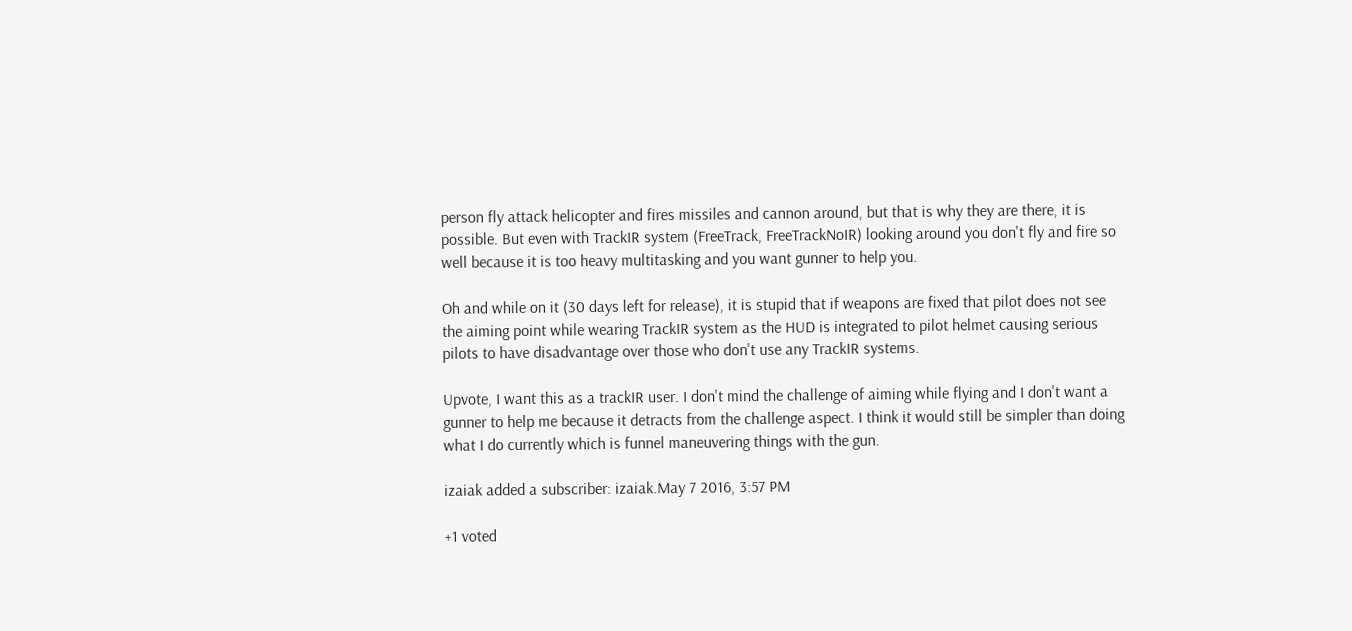person fly attack helicopter and fires missiles and cannon around, but that is why they are there, it is possible. But even with TrackIR system (FreeTrack, FreeTrackNoIR) looking around you don't fly and fire so well because it is too heavy multitasking and you want gunner to help you.

Oh and while on it (30 days left for release), it is stupid that if weapons are fixed that pilot does not see the aiming point while wearing TrackIR system as the HUD is integrated to pilot helmet causing serious pilots to have disadvantage over those who don't use any TrackIR systems.

Upvote, I want this as a trackIR user. I don't mind the challenge of aiming while flying and I don't want a gunner to help me because it detracts from the challenge aspect. I think it would still be simpler than doing what I do currently which is funnel maneuvering things with the gun.

izaiak added a subscriber: izaiak.May 7 2016, 3:57 PM

+1 voted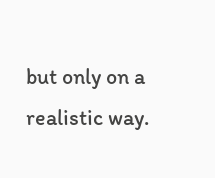but only on a realistic way.